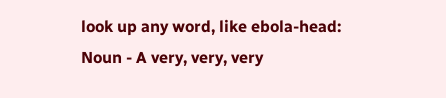look up any word, like ebola-head:
Noun - A very, very, very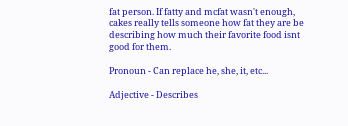fat person. If fatty and mcfat wasn't enough, cakes really tells someone how fat they are be describing how much their favorite food isnt good for them.

Pronoun - Can replace he, she, it, etc...

Adjective - Describes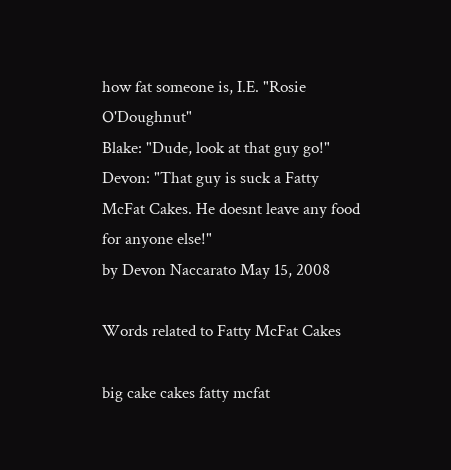how fat someone is, I.E. "Rosie O'Doughnut"
Blake: "Dude, look at that guy go!"
Devon: "That guy is suck a Fatty McFat Cakes. He doesnt leave any food for anyone else!"
by Devon Naccarato May 15, 2008

Words related to Fatty McFat Cakes

big cake cakes fatty mcfat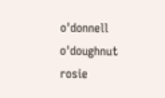o'donnell o'doughnut rosie